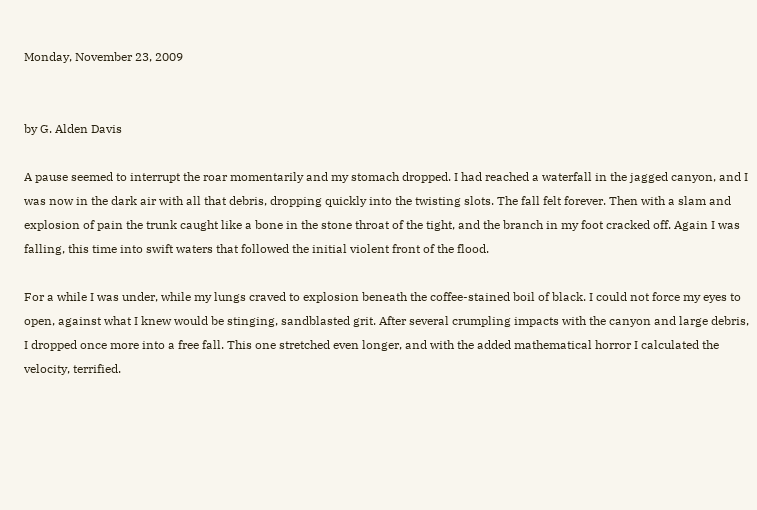Monday, November 23, 2009


by G. Alden Davis

A pause seemed to interrupt the roar momentarily and my stomach dropped. I had reached a waterfall in the jagged canyon, and I was now in the dark air with all that debris, dropping quickly into the twisting slots. The fall felt forever. Then with a slam and explosion of pain the trunk caught like a bone in the stone throat of the tight, and the branch in my foot cracked off. Again I was falling, this time into swift waters that followed the initial violent front of the flood.

For a while I was under, while my lungs craved to explosion beneath the coffee-stained boil of black. I could not force my eyes to open, against what I knew would be stinging, sandblasted grit. After several crumpling impacts with the canyon and large debris, I dropped once more into a free fall. This one stretched even longer, and with the added mathematical horror I calculated the velocity, terrified.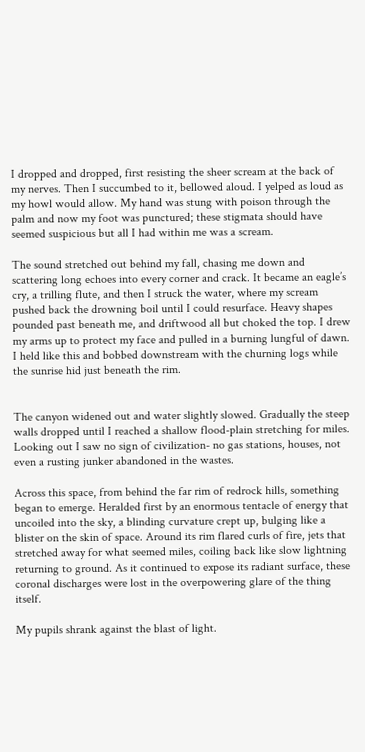I dropped and dropped, first resisting the sheer scream at the back of my nerves. Then I succumbed to it, bellowed aloud. I yelped as loud as my howl would allow. My hand was stung with poison through the palm and now my foot was punctured; these stigmata should have seemed suspicious but all I had within me was a scream.

The sound stretched out behind my fall, chasing me down and scattering long echoes into every corner and crack. It became an eagle’s cry, a trilling flute, and then I struck the water, where my scream pushed back the drowning boil until I could resurface. Heavy shapes pounded past beneath me, and driftwood all but choked the top. I drew my arms up to protect my face and pulled in a burning lungful of dawn. I held like this and bobbed downstream with the churning logs while the sunrise hid just beneath the rim.


The canyon widened out and water slightly slowed. Gradually the steep walls dropped until I reached a shallow flood-plain stretching for miles. Looking out I saw no sign of civilization- no gas stations, houses, not even a rusting junker abandoned in the wastes.

Across this space, from behind the far rim of redrock hills, something began to emerge. Heralded first by an enormous tentacle of energy that uncoiled into the sky, a blinding curvature crept up, bulging like a blister on the skin of space. Around its rim flared curls of fire, jets that stretched away for what seemed miles, coiling back like slow lightning returning to ground. As it continued to expose its radiant surface, these coronal discharges were lost in the overpowering glare of the thing itself.

My pupils shrank against the blast of light.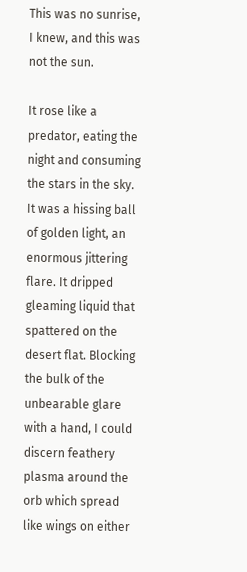This was no sunrise, I knew, and this was not the sun.

It rose like a predator, eating the night and consuming the stars in the sky. It was a hissing ball of golden light, an enormous jittering flare. It dripped gleaming liquid that spattered on the desert flat. Blocking the bulk of the unbearable glare with a hand, I could discern feathery plasma around the orb which spread like wings on either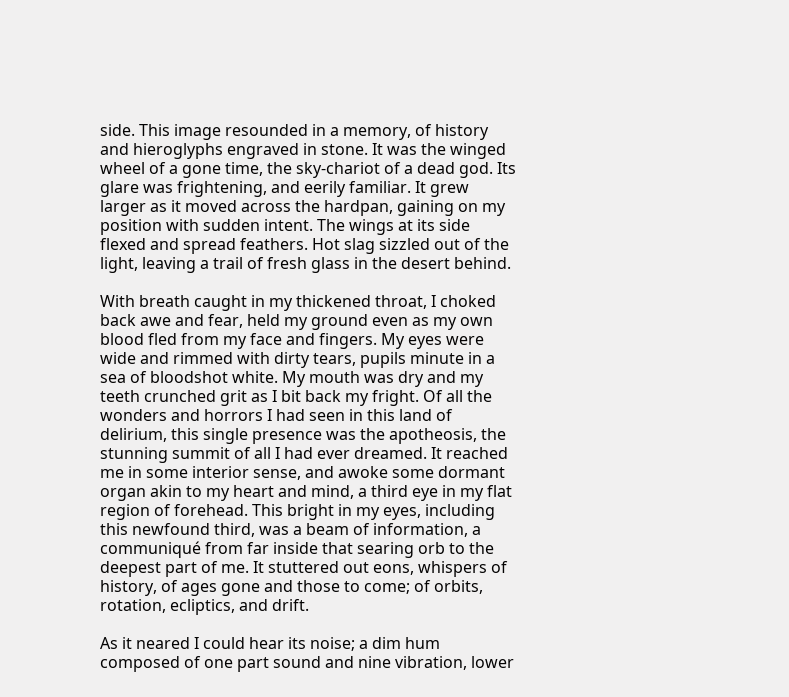side. This image resounded in a memory, of history and hieroglyphs engraved in stone. It was the winged wheel of a gone time, the sky-chariot of a dead god. Its glare was frightening, and eerily familiar. It grew larger as it moved across the hardpan, gaining on my position with sudden intent. The wings at its side flexed and spread feathers. Hot slag sizzled out of the light, leaving a trail of fresh glass in the desert behind.

With breath caught in my thickened throat, I choked back awe and fear, held my ground even as my own blood fled from my face and fingers. My eyes were wide and rimmed with dirty tears, pupils minute in a sea of bloodshot white. My mouth was dry and my teeth crunched grit as I bit back my fright. Of all the wonders and horrors I had seen in this land of delirium, this single presence was the apotheosis, the stunning summit of all I had ever dreamed. It reached me in some interior sense, and awoke some dormant organ akin to my heart and mind, a third eye in my flat region of forehead. This bright in my eyes, including this newfound third, was a beam of information, a communiqué from far inside that searing orb to the deepest part of me. It stuttered out eons, whispers of history, of ages gone and those to come; of orbits, rotation, ecliptics, and drift.

As it neared I could hear its noise; a dim hum composed of one part sound and nine vibration, lower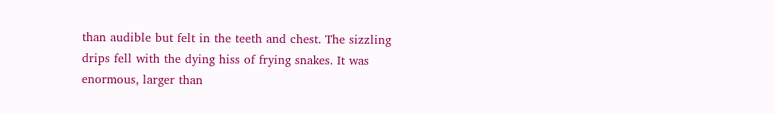than audible but felt in the teeth and chest. The sizzling drips fell with the dying hiss of frying snakes. It was enormous, larger than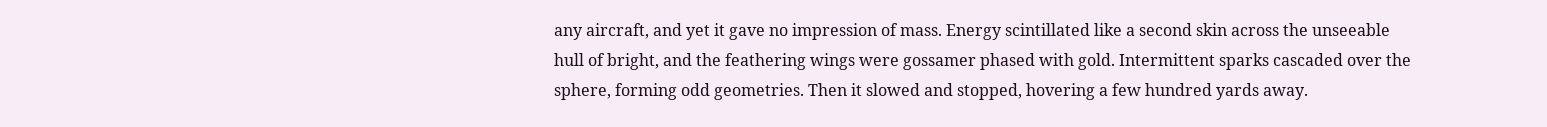any aircraft, and yet it gave no impression of mass. Energy scintillated like a second skin across the unseeable hull of bright, and the feathering wings were gossamer phased with gold. Intermittent sparks cascaded over the sphere, forming odd geometries. Then it slowed and stopped, hovering a few hundred yards away.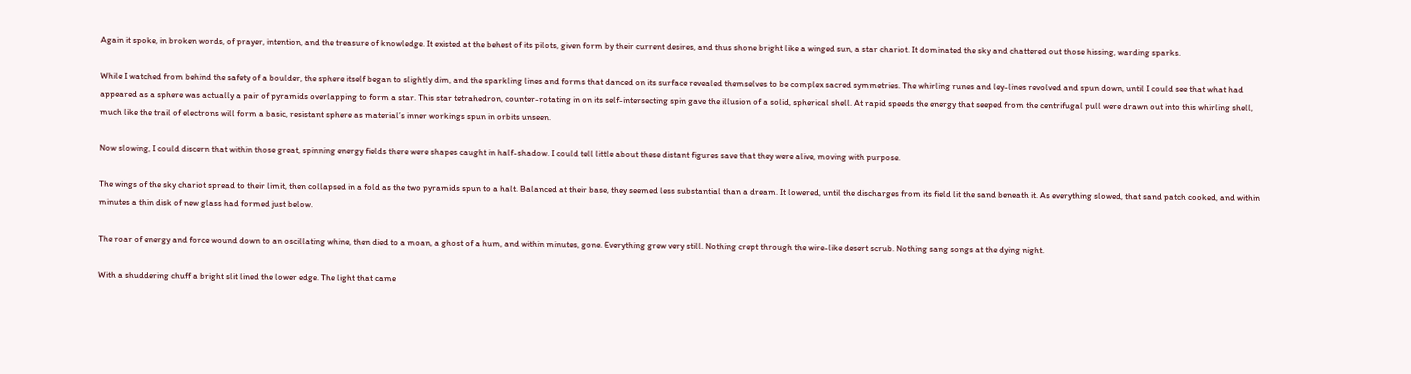Again it spoke, in broken words, of prayer, intention, and the treasure of knowledge. It existed at the behest of its pilots, given form by their current desires, and thus shone bright like a winged sun, a star chariot. It dominated the sky and chattered out those hissing, warding sparks.

While I watched from behind the safety of a boulder, the sphere itself began to slightly dim, and the sparkling lines and forms that danced on its surface revealed themselves to be complex sacred symmetries. The whirling runes and ley-lines revolved and spun down, until I could see that what had appeared as a sphere was actually a pair of pyramids overlapping to form a star. This star tetrahedron, counter-rotating in on its self-intersecting spin gave the illusion of a solid, spherical shell. At rapid speeds the energy that seeped from the centrifugal pull were drawn out into this whirling shell, much like the trail of electrons will form a basic, resistant sphere as material’s inner workings spun in orbits unseen.

Now slowing, I could discern that within those great, spinning energy fields there were shapes caught in half-shadow. I could tell little about these distant figures save that they were alive, moving with purpose.

The wings of the sky chariot spread to their limit, then collapsed in a fold as the two pyramids spun to a halt. Balanced at their base, they seemed less substantial than a dream. It lowered, until the discharges from its field lit the sand beneath it. As everything slowed, that sand patch cooked, and within minutes a thin disk of new glass had formed just below.

The roar of energy and force wound down to an oscillating whine, then died to a moan, a ghost of a hum, and within minutes, gone. Everything grew very still. Nothing crept through the wire-like desert scrub. Nothing sang songs at the dying night.

With a shuddering chuff a bright slit lined the lower edge. The light that came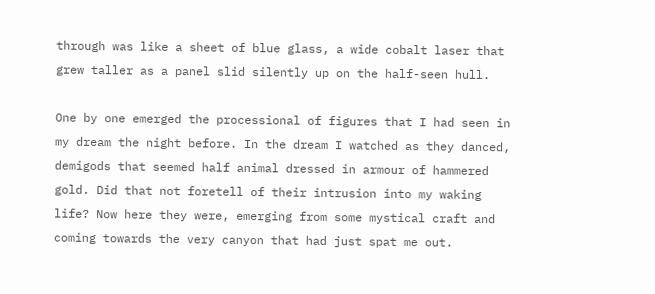through was like a sheet of blue glass, a wide cobalt laser that grew taller as a panel slid silently up on the half-seen hull.

One by one emerged the processional of figures that I had seen in my dream the night before. In the dream I watched as they danced, demigods that seemed half animal dressed in armour of hammered gold. Did that not foretell of their intrusion into my waking life? Now here they were, emerging from some mystical craft and coming towards the very canyon that had just spat me out.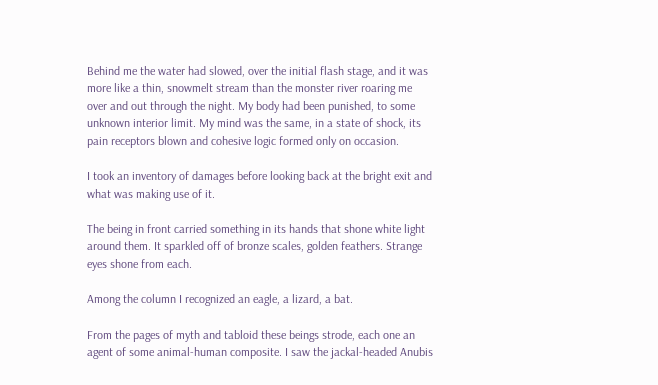Behind me the water had slowed, over the initial flash stage, and it was more like a thin, snowmelt stream than the monster river roaring me over and out through the night. My body had been punished, to some unknown interior limit. My mind was the same, in a state of shock, its pain receptors blown and cohesive logic formed only on occasion.

I took an inventory of damages before looking back at the bright exit and what was making use of it.

The being in front carried something in its hands that shone white light around them. It sparkled off of bronze scales, golden feathers. Strange eyes shone from each.

Among the column I recognized an eagle, a lizard, a bat.

From the pages of myth and tabloid these beings strode, each one an agent of some animal-human composite. I saw the jackal-headed Anubis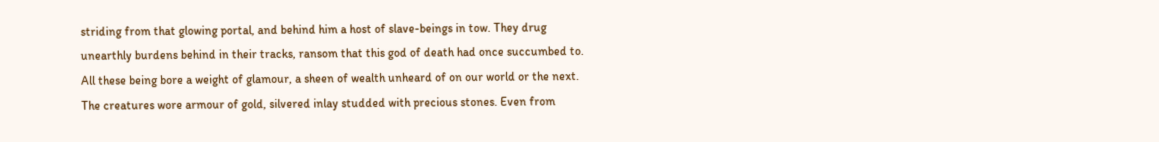striding from that glowing portal, and behind him a host of slave-beings in tow. They drug unearthly burdens behind in their tracks, ransom that this god of death had once succumbed to. All these being bore a weight of glamour, a sheen of wealth unheard of on our world or the next. The creatures wore armour of gold, silvered inlay studded with precious stones. Even from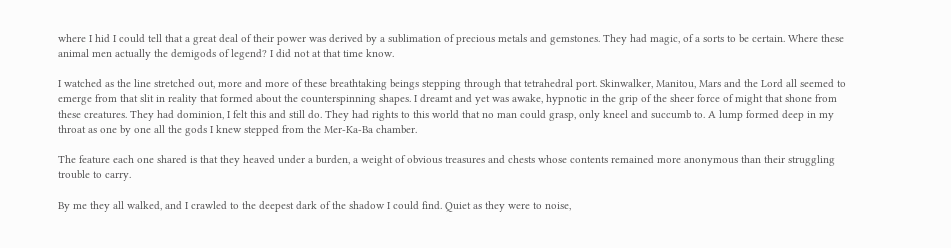where I hid I could tell that a great deal of their power was derived by a sublimation of precious metals and gemstones. They had magic, of a sorts to be certain. Where these animal men actually the demigods of legend? I did not at that time know.

I watched as the line stretched out, more and more of these breathtaking beings stepping through that tetrahedral port. Skinwalker, Manitou, Mars and the Lord all seemed to emerge from that slit in reality that formed about the counterspinning shapes. I dreamt and yet was awake, hypnotic in the grip of the sheer force of might that shone from these creatures. They had dominion, I felt this and still do. They had rights to this world that no man could grasp, only kneel and succumb to. A lump formed deep in my throat as one by one all the gods I knew stepped from the Mer-Ka-Ba chamber.

The feature each one shared is that they heaved under a burden, a weight of obvious treasures and chests whose contents remained more anonymous than their struggling trouble to carry.

By me they all walked, and I crawled to the deepest dark of the shadow I could find. Quiet as they were to noise,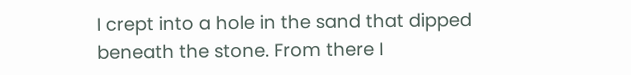I crept into a hole in the sand that dipped beneath the stone. From there I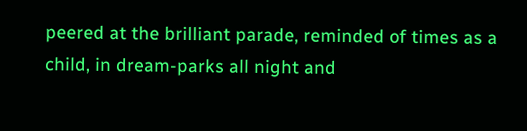peered at the brilliant parade, reminded of times as a child, in dream-parks all night and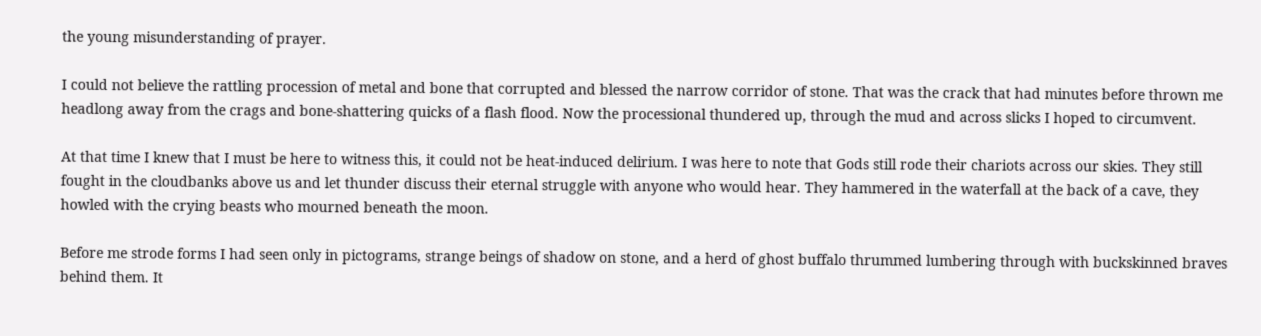the young misunderstanding of prayer.

I could not believe the rattling procession of metal and bone that corrupted and blessed the narrow corridor of stone. That was the crack that had minutes before thrown me headlong away from the crags and bone-shattering quicks of a flash flood. Now the processional thundered up, through the mud and across slicks I hoped to circumvent.

At that time I knew that I must be here to witness this, it could not be heat-induced delirium. I was here to note that Gods still rode their chariots across our skies. They still fought in the cloudbanks above us and let thunder discuss their eternal struggle with anyone who would hear. They hammered in the waterfall at the back of a cave, they howled with the crying beasts who mourned beneath the moon.

Before me strode forms I had seen only in pictograms, strange beings of shadow on stone, and a herd of ghost buffalo thrummed lumbering through with buckskinned braves behind them. It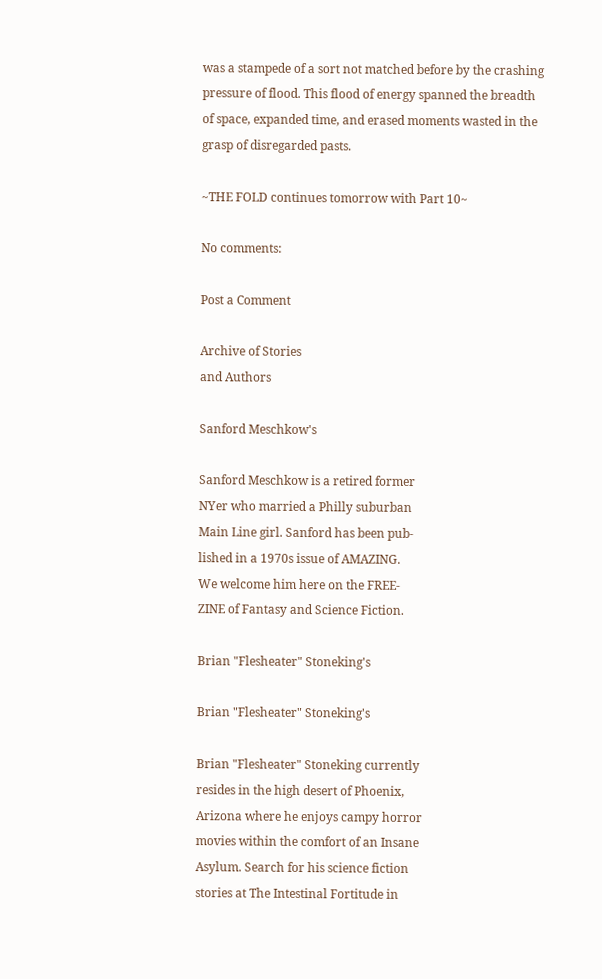was a stampede of a sort not matched before by the crashing pressure of flood. This flood of energy spanned the breadth of space, expanded time, and erased moments wasted in the grasp of disregarded pasts.

~THE FOLD continues tomorrow with Part 10~

No comments:

Post a Comment

Archive of Stories
and Authors

Sanford Meschkow's

Sanford Meschkow is a retired former
NYer who married a Philly suburban
Main Line girl. Sanford has been pub-
lished in a 1970s issue of AMAZING.
We welcome him here on the FREE-
ZINE of Fantasy and Science Fiction.

Brian "Flesheater" Stoneking's

Brian "Flesheater" Stoneking's

Brian "Flesheater" Stoneking currently
resides in the high desert of Phoenix,
Arizona where he enjoys campy horror
movies within the comfort of an Insane
Asylum. Search for his science fiction
stories at The Intestinal Fortitude in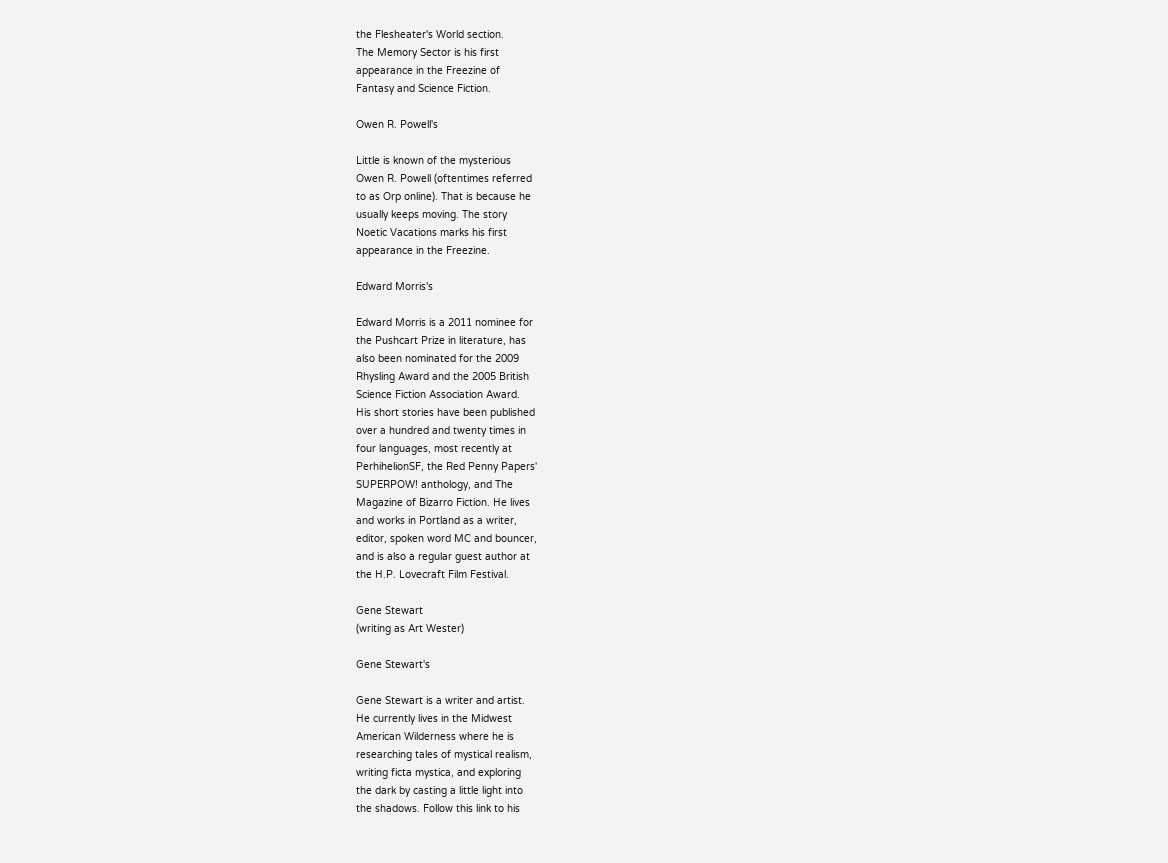the Flesheater's World section.
The Memory Sector is his first
appearance in the Freezine of
Fantasy and Science Fiction.

Owen R. Powell's

Little is known of the mysterious
Owen R. Powell (oftentimes referred
to as Orp online). That is because he
usually keeps moving. The story
Noetic Vacations marks his first
appearance in the Freezine.

Edward Morris's

Edward Morris is a 2011 nominee for
the Pushcart Prize in literature, has
also been nominated for the 2009
Rhysling Award and the 2005 British
Science Fiction Association Award.
His short stories have been published
over a hundred and twenty times in
four languages, most recently at
PerhihelionSF, the Red Penny Papers'
SUPERPOW! anthology, and The
Magazine of Bizarro Fiction. He lives
and works in Portland as a writer,
editor, spoken word MC and bouncer,
and is also a regular guest author at
the H.P. Lovecraft Film Festival.

Gene Stewart
(writing as Art Wester)

Gene Stewart's

Gene Stewart is a writer and artist.
He currently lives in the Midwest
American Wilderness where he is
researching tales of mystical realism,
writing ficta mystica, and exploring
the dark by casting a little light into
the shadows. Follow this link to his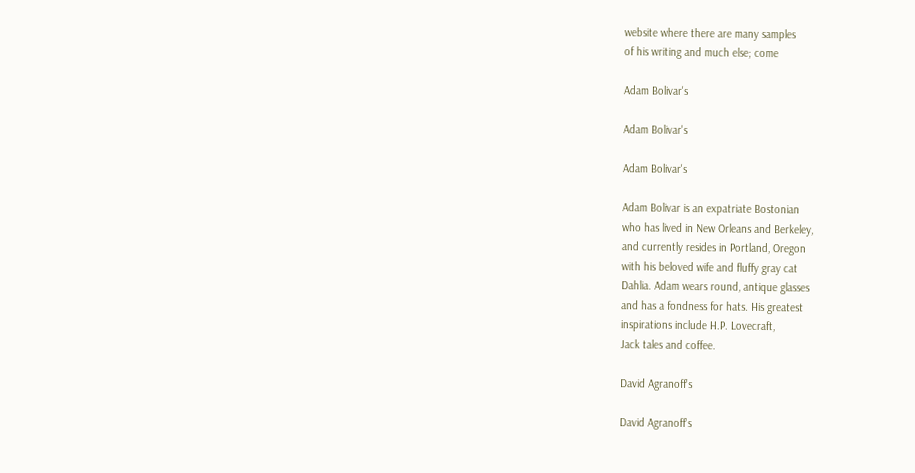website where there are many samples
of his writing and much else; come

Adam Bolivar's

Adam Bolivar's

Adam Bolivar's

Adam Bolivar is an expatriate Bostonian
who has lived in New Orleans and Berkeley,
and currently resides in Portland, Oregon
with his beloved wife and fluffy gray cat
Dahlia. Adam wears round, antique glasses
and has a fondness for hats. His greatest
inspirations include H.P. Lovecraft,
Jack tales and coffee.

David Agranoff's

David Agranoff's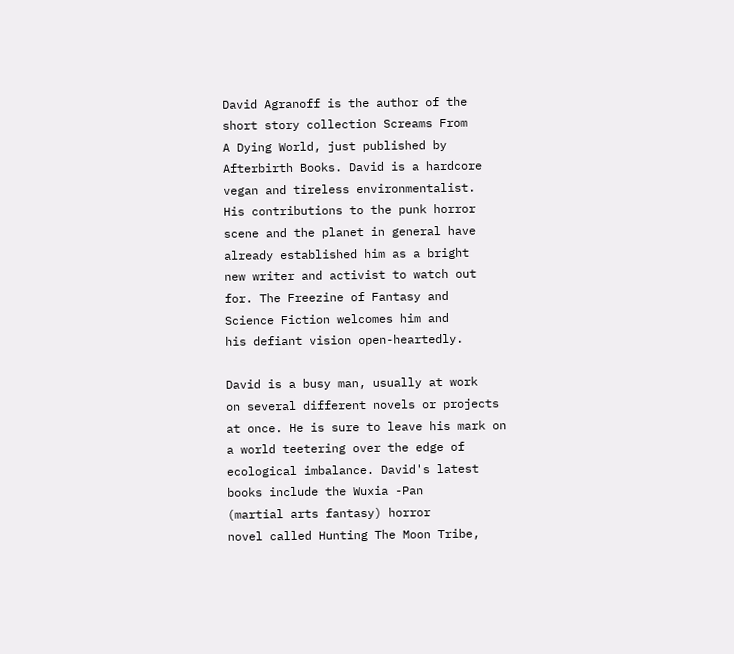David Agranoff is the author of the
short story collection Screams From
A Dying World, just published by
Afterbirth Books. David is a hardcore
vegan and tireless environmentalist.
His contributions to the punk horror
scene and the planet in general have
already established him as a bright
new writer and activist to watch out
for. The Freezine of Fantasy and
Science Fiction welcomes him and
his defiant vision open-heartedly.

David is a busy man, usually at work
on several different novels or projects
at once. He is sure to leave his mark on
a world teetering over the edge of
ecological imbalance. David's latest
books include the Wuxia -Pan
(martial arts fantasy) horror
novel called Hunting The Moon Tribe,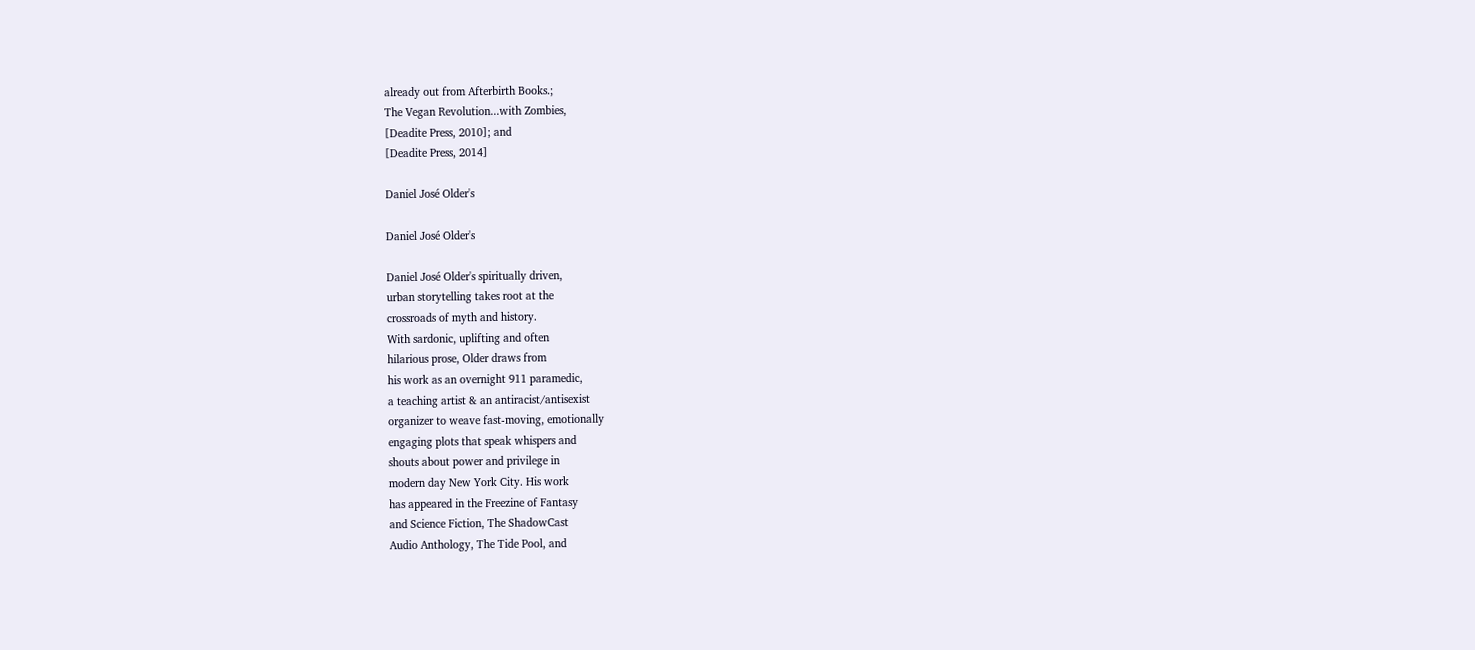already out from Afterbirth Books.;
The Vegan Revolution...with Zombies,
[Deadite Press, 2010]; and
[Deadite Press, 2014]

Daniel José Older's

Daniel José Older's

Daniel José Older's spiritually driven,
urban storytelling takes root at the
crossroads of myth and history.
With sardonic, uplifting and often
hilarious prose, Older draws from
his work as an overnight 911 paramedic,
a teaching artist & an antiracist/antisexist
organizer to weave fast-moving, emotionally
engaging plots that speak whispers and
shouts about power and privilege in
modern day New York City. His work
has appeared in the Freezine of Fantasy
and Science Fiction, The ShadowCast
Audio Anthology, The Tide Pool, and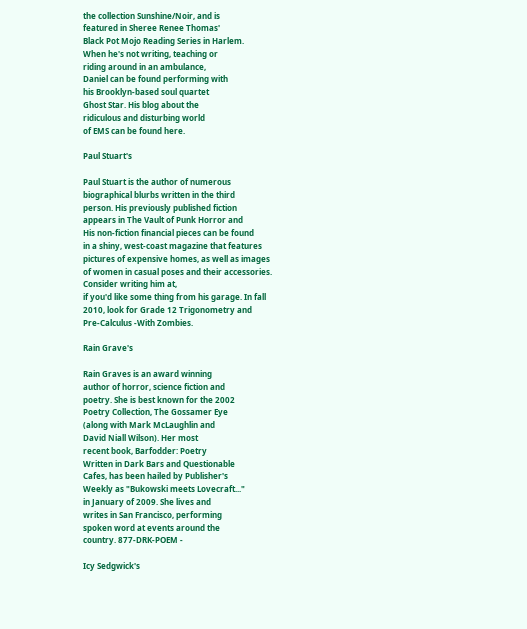the collection Sunshine/Noir, and is
featured in Sheree Renee Thomas'
Black Pot Mojo Reading Series in Harlem.
When he's not writing, teaching or
riding around in an ambulance,
Daniel can be found performing with
his Brooklyn-based soul quartet
Ghost Star. His blog about the
ridiculous and disturbing world
of EMS can be found here.

Paul Stuart's

Paul Stuart is the author of numerous
biographical blurbs written in the third
person. His previously published fiction
appears in The Vault of Punk Horror and
His non-fiction financial pieces can be found
in a shiny, west-coast magazine that features
pictures of expensive homes, as well as images
of women in casual poses and their accessories.
Consider writing him at,
if you'd like some thing from his garage. In fall
2010, look for Grade 12 Trigonometry and
Pre-Calculus -With Zombies.

Rain Grave's

Rain Graves is an award winning
author of horror, science fiction and
poetry. She is best known for the 2002
Poetry Collection, The Gossamer Eye
(along with Mark McLaughlin and
David Niall Wilson). Her most
recent book, Barfodder: Poetry
Written in Dark Bars and Questionable
Cafes, has been hailed by Publisher's
Weekly as "Bukowski meets Lovecraft..."
in January of 2009. She lives and
writes in San Francisco, performing
spoken word at events around the
country. 877-DRK-POEM -

Icy Sedgwick's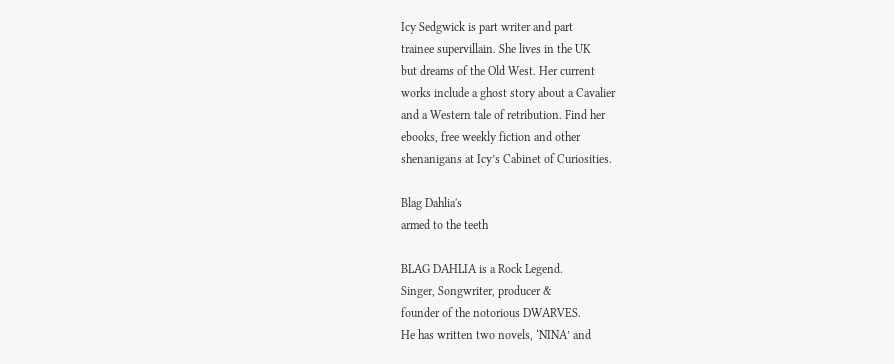Icy Sedgwick is part writer and part
trainee supervillain. She lives in the UK
but dreams of the Old West. Her current
works include a ghost story about a Cavalier
and a Western tale of retribution. Find her
ebooks, free weekly fiction and other
shenanigans at Icy’s Cabinet of Curiosities.

Blag Dahlia's
armed to the teeth

BLAG DAHLIA is a Rock Legend.
Singer, Songwriter, producer &
founder of the notorious DWARVES.
He has written two novels, ‘NINA’ and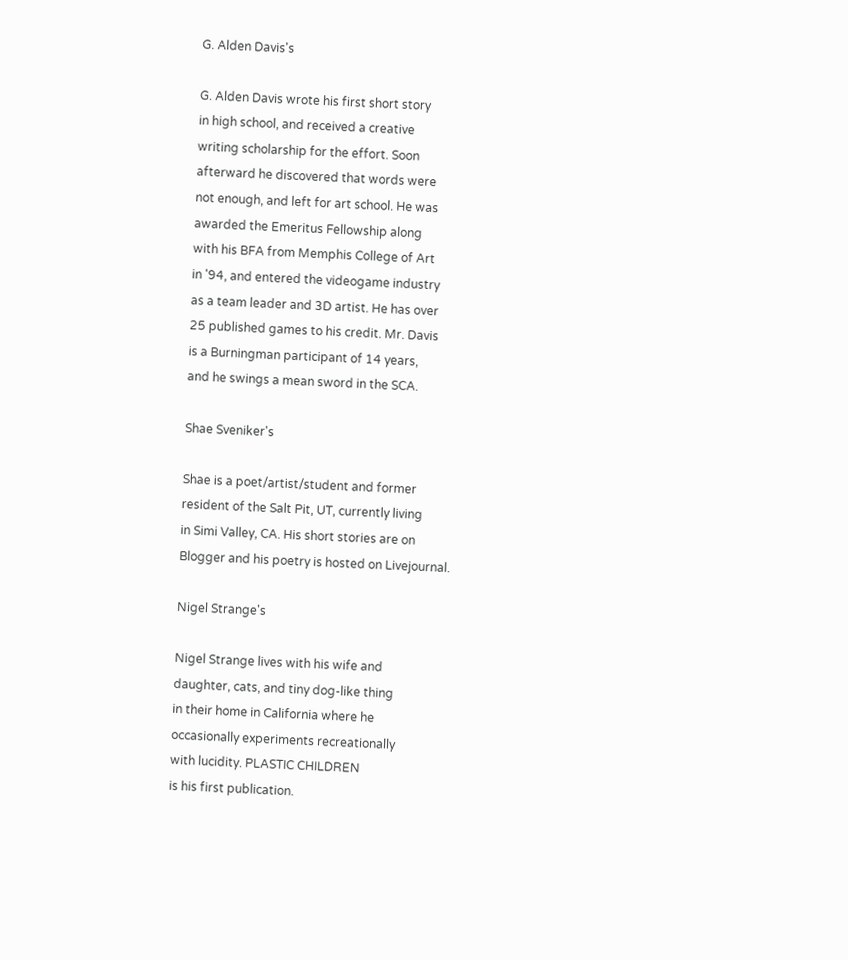G. Alden Davis's

G. Alden Davis wrote his first short story
in high school, and received a creative
writing scholarship for the effort. Soon
afterward he discovered that words were
not enough, and left for art school. He was
awarded the Emeritus Fellowship along
with his BFA from Memphis College of Art
in '94, and entered the videogame industry
as a team leader and 3D artist. He has over
25 published games to his credit. Mr. Davis
is a Burningman participant of 14 years,
and he swings a mean sword in the SCA.

Shae Sveniker's

Shae is a poet/artist/student and former
resident of the Salt Pit, UT, currently living
in Simi Valley, CA. His short stories are on
Blogger and his poetry is hosted on Livejournal.

Nigel Strange's

Nigel Strange lives with his wife and
daughter, cats, and tiny dog-like thing
in their home in California where he
occasionally experiments recreationally
with lucidity. PLASTIC CHILDREN
is his first publication.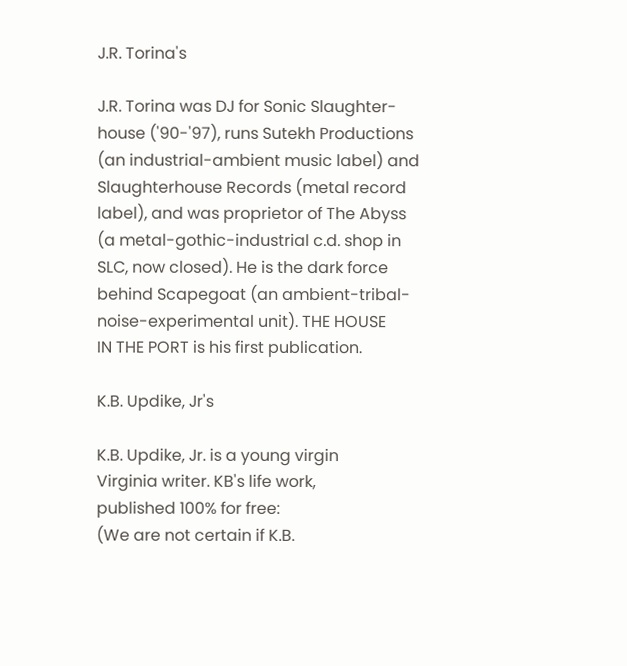J.R. Torina's

J.R. Torina was DJ for Sonic Slaughter-
house ('90-'97), runs Sutekh Productions
(an industrial-ambient music label) and
Slaughterhouse Records (metal record
label), and was proprietor of The Abyss
(a metal-gothic-industrial c.d. shop in
SLC, now closed). He is the dark force
behind Scapegoat (an ambient-tribal-
noise-experimental unit). THE HOUSE
IN THE PORT is his first publication.

K.B. Updike, Jr's

K.B. Updike, Jr. is a young virgin
Virginia writer. KB's life work,
published 100% for free:
(We are not certain if K.B.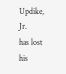Updike, Jr.
has lost his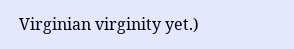Virginian virginity yet.)